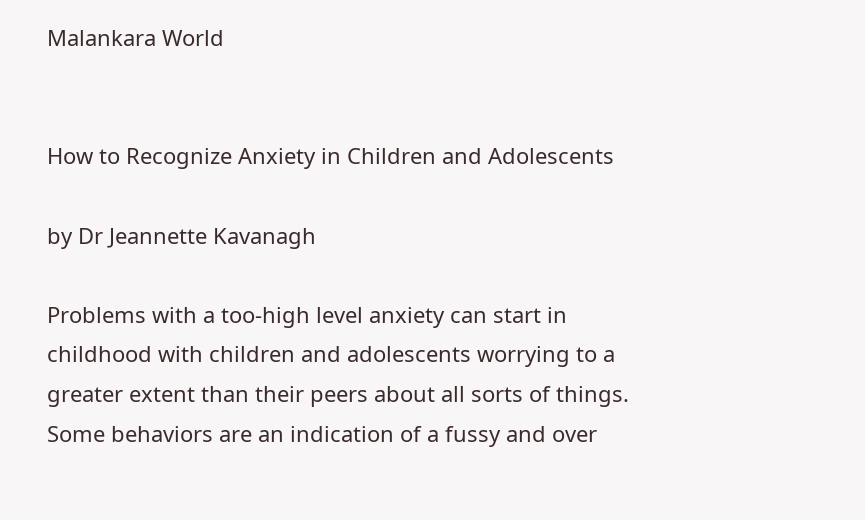Malankara World


How to Recognize Anxiety in Children and Adolescents

by Dr Jeannette Kavanagh

Problems with a too-high level anxiety can start in childhood with children and adolescents worrying to a greater extent than their peers about all sorts of things. Some behaviors are an indication of a fussy and over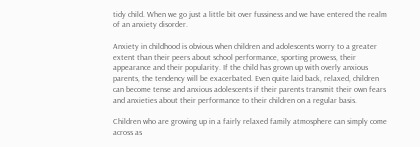tidy child. When we go just a little bit over fussiness and we have entered the realm of an anxiety disorder.

Anxiety in childhood is obvious when children and adolescents worry to a greater extent than their peers about school performance, sporting prowess, their appearance and their popularity. If the child has grown up with overly anxious parents, the tendency will be exacerbated. Even quite laid back, relaxed, children can become tense and anxious adolescents if their parents transmit their own fears and anxieties about their performance to their children on a regular basis.

Children who are growing up in a fairly relaxed family atmosphere can simply come across as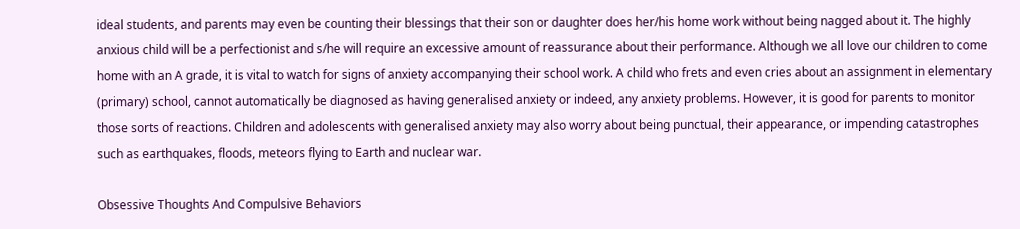ideal students, and parents may even be counting their blessings that their son or daughter does her/his home work without being nagged about it. The highly anxious child will be a perfectionist and s/he will require an excessive amount of reassurance about their performance. Although we all love our children to come home with an A grade, it is vital to watch for signs of anxiety accompanying their school work. A child who frets and even cries about an assignment in elementary (primary) school, cannot automatically be diagnosed as having generalised anxiety or indeed, any anxiety problems. However, it is good for parents to monitor those sorts of reactions. Children and adolescents with generalised anxiety may also worry about being punctual, their appearance, or impending catastrophes such as earthquakes, floods, meteors flying to Earth and nuclear war.

Obsessive Thoughts And Compulsive Behaviors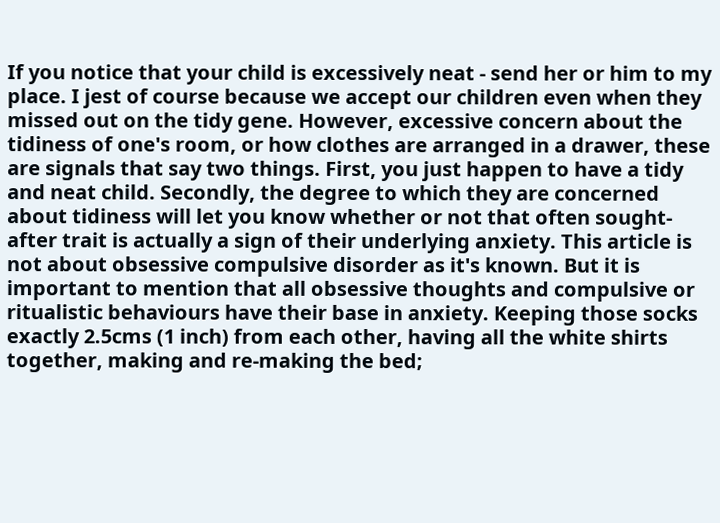If you notice that your child is excessively neat - send her or him to my place. I jest of course because we accept our children even when they missed out on the tidy gene. However, excessive concern about the tidiness of one's room, or how clothes are arranged in a drawer, these are signals that say two things. First, you just happen to have a tidy and neat child. Secondly, the degree to which they are concerned about tidiness will let you know whether or not that often sought-after trait is actually a sign of their underlying anxiety. This article is not about obsessive compulsive disorder as it's known. But it is important to mention that all obsessive thoughts and compulsive or ritualistic behaviours have their base in anxiety. Keeping those socks exactly 2.5cms (1 inch) from each other, having all the white shirts together, making and re-making the bed;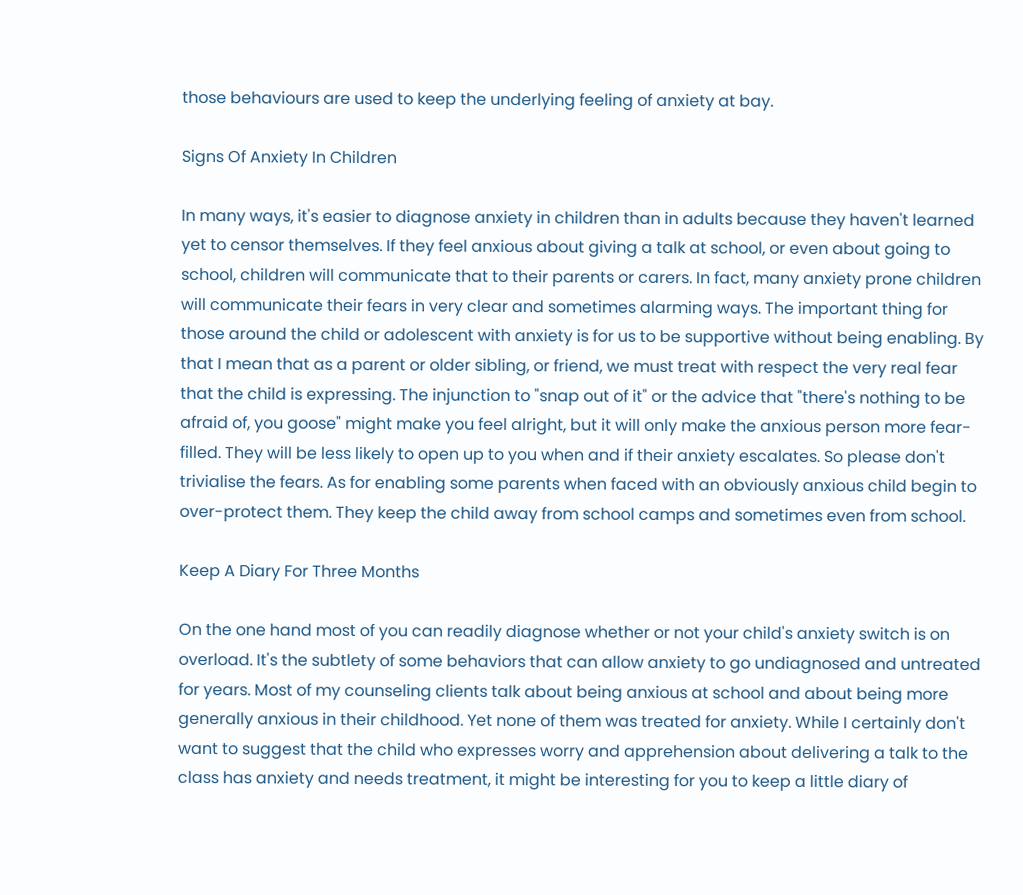those behaviours are used to keep the underlying feeling of anxiety at bay.

Signs Of Anxiety In Children

In many ways, it's easier to diagnose anxiety in children than in adults because they haven't learned yet to censor themselves. If they feel anxious about giving a talk at school, or even about going to school, children will communicate that to their parents or carers. In fact, many anxiety prone children will communicate their fears in very clear and sometimes alarming ways. The important thing for those around the child or adolescent with anxiety is for us to be supportive without being enabling. By that I mean that as a parent or older sibling, or friend, we must treat with respect the very real fear that the child is expressing. The injunction to "snap out of it" or the advice that "there's nothing to be afraid of, you goose" might make you feel alright, but it will only make the anxious person more fear-filled. They will be less likely to open up to you when and if their anxiety escalates. So please don't trivialise the fears. As for enabling some parents when faced with an obviously anxious child begin to over-protect them. They keep the child away from school camps and sometimes even from school.

Keep A Diary For Three Months

On the one hand most of you can readily diagnose whether or not your child's anxiety switch is on overload. It's the subtlety of some behaviors that can allow anxiety to go undiagnosed and untreated for years. Most of my counseling clients talk about being anxious at school and about being more generally anxious in their childhood. Yet none of them was treated for anxiety. While I certainly don't want to suggest that the child who expresses worry and apprehension about delivering a talk to the class has anxiety and needs treatment, it might be interesting for you to keep a little diary of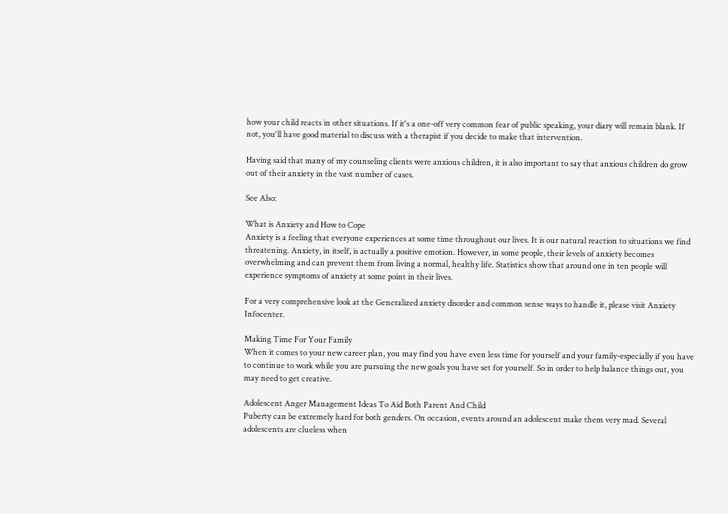how your child reacts in other situations. If it's a one-off very common fear of public speaking, your diary will remain blank. If not, you'll have good material to discuss with a therapist if you decide to make that intervention.

Having said that many of my counseling clients were anxious children, it is also important to say that anxious children do grow out of their anxiety in the vast number of cases.

See Also:

What is Anxiety and How to Cope
Anxiety is a feeling that everyone experiences at some time throughout our lives. It is our natural reaction to situations we find threatening. Anxiety, in itself, is actually a positive emotion. However, in some people, their levels of anxiety becomes overwhelming and can prevent them from living a normal, healthy life. Statistics show that around one in ten people will experience symptoms of anxiety at some point in their lives.

For a very comprehensive look at the Generalized anxiety disorder and common sense ways to handle it, please visit Anxiety Infocenter.

Making Time For Your Family
When it comes to your new career plan, you may find you have even less time for yourself and your family-especially if you have to continue to work while you are pursuing the new goals you have set for yourself. So in order to help balance things out, you may need to get creative.

Adolescent Anger Management Ideas To Aid Both Parent And Child
Puberty can be extremely hard for both genders. On occasion, events around an adolescent make them very mad. Several adolescents are clueless when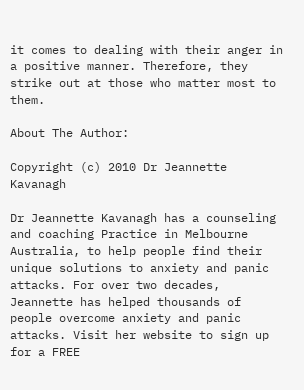it comes to dealing with their anger in a positive manner. Therefore, they strike out at those who matter most to them.

About The Author:

Copyright (c) 2010 Dr Jeannette Kavanagh

Dr Jeannette Kavanagh has a counseling and coaching Practice in Melbourne Australia, to help people find their unique solutions to anxiety and panic attacks. For over two decades, Jeannette has helped thousands of people overcome anxiety and panic attacks. Visit her website to sign up for a FREE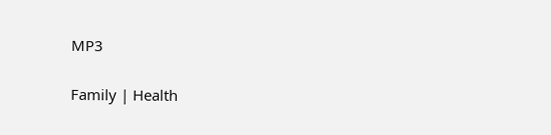MP3

Family | Health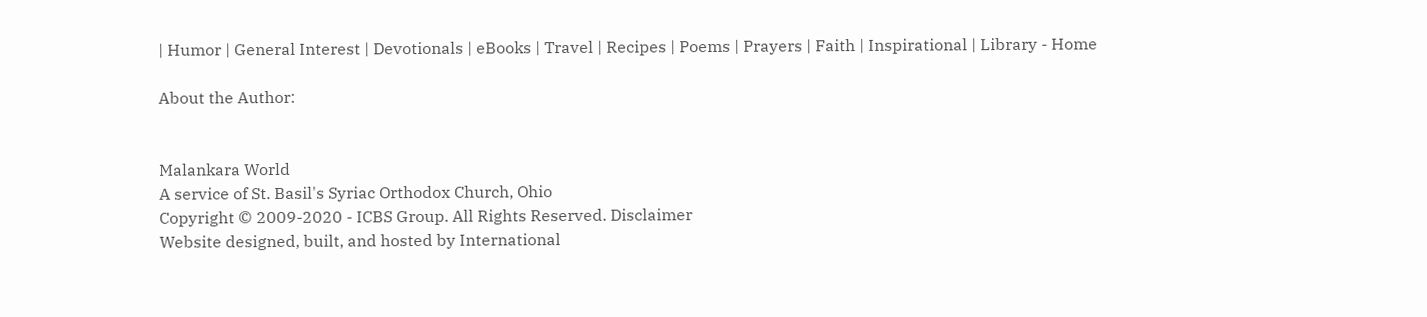| Humor | General Interest | Devotionals | eBooks | Travel | Recipes | Poems | Prayers | Faith | Inspirational | Library - Home

About the Author:


Malankara World
A service of St. Basil's Syriac Orthodox Church, Ohio
Copyright © 2009-2020 - ICBS Group. All Rights Reserved. Disclaimer
Website designed, built, and hosted by International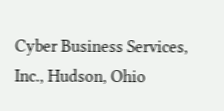Cyber Business Services, Inc., Hudson, Ohio